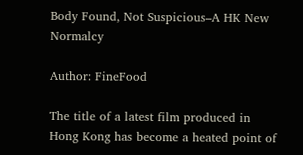Body Found, Not Suspicious–A HK New Normalcy

Author: FineFood

The title of a latest film produced in Hong Kong has become a heated point of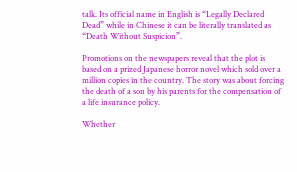talk. Its official name in English is “Legally Declared Dead” while in Chinese it can be literally translated as “Death Without Suspicion”.

Promotions on the newspapers reveal that the plot is based on a prized Japanese horror novel which sold over a million copies in the country. The story was about forcing the death of a son by his parents for the compensation of a life insurance policy.

Whether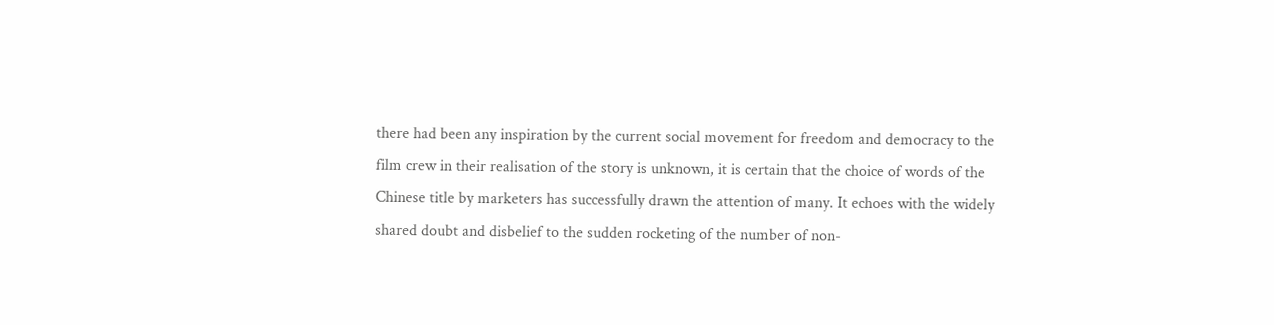there had been any inspiration by the current social movement for freedom and democracy to the film crew in their realisation of the story is unknown, it is certain that the choice of words of the Chinese title by marketers has successfully drawn the attention of many. It echoes with the widely shared doubt and disbelief to the sudden rocketing of the number of non-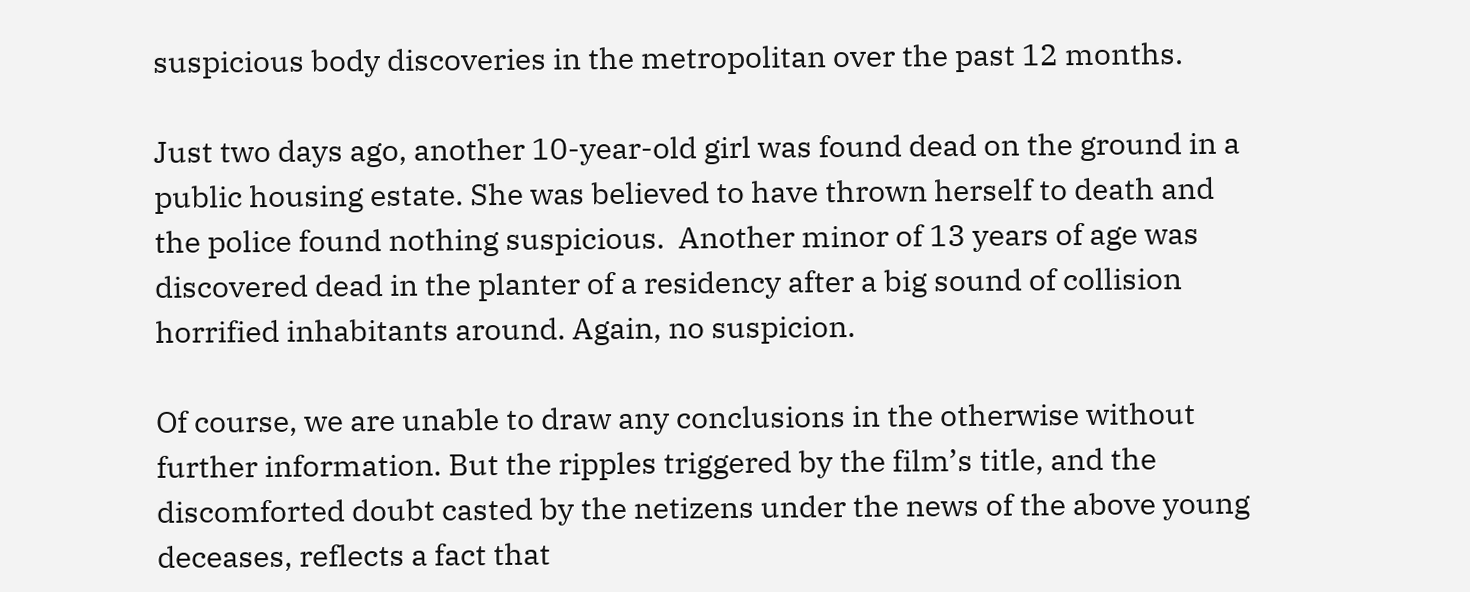suspicious body discoveries in the metropolitan over the past 12 months.

Just two days ago, another 10-year-old girl was found dead on the ground in a public housing estate. She was believed to have thrown herself to death and the police found nothing suspicious.  Another minor of 13 years of age was discovered dead in the planter of a residency after a big sound of collision horrified inhabitants around. Again, no suspicion.

Of course, we are unable to draw any conclusions in the otherwise without further information. But the ripples triggered by the film’s title, and the discomforted doubt casted by the netizens under the news of the above young deceases, reflects a fact that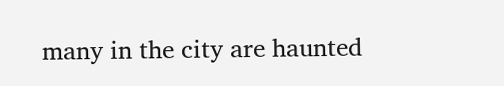many in the city are haunted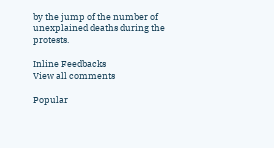by the jump of the number of unexplained deaths during the protests.

Inline Feedbacks
View all comments

Popular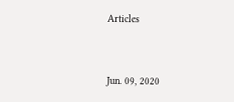Articles


Jun. 09, 2020